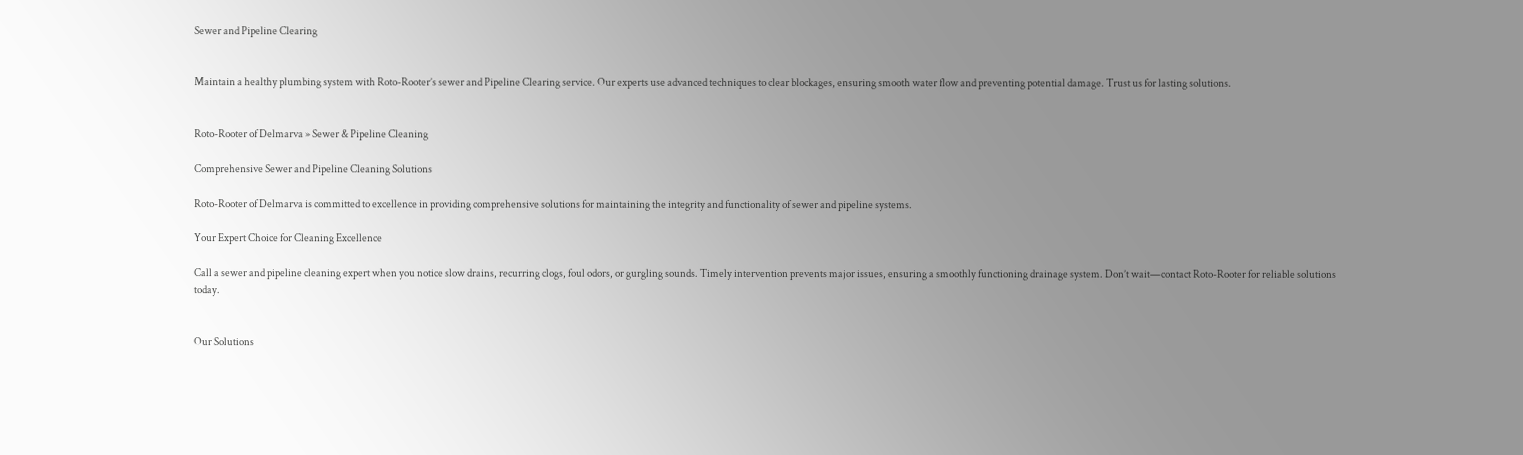Sewer and Pipeline Clearing


Maintain a healthy plumbing system with Roto-Rooter’s sewer and Pipeline Clearing service. Our experts use advanced techniques to clear blockages, ensuring smooth water flow and preventing potential damage. Trust us for lasting solutions.


Roto-Rooter of Delmarva » Sewer & Pipeline Cleaning

Comprehensive Sewer and Pipeline Cleaning Solutions

Roto-Rooter of Delmarva is committed to excellence in providing comprehensive solutions for maintaining the integrity and functionality of sewer and pipeline systems.

Your Expert Choice for Cleaning Excellence

Call a sewer and pipeline cleaning expert when you notice slow drains, recurring clogs, foul odors, or gurgling sounds. Timely intervention prevents major issues, ensuring a smoothly functioning drainage system. Don’t wait—contact Roto-Rooter for reliable solutions today.


Our Solutions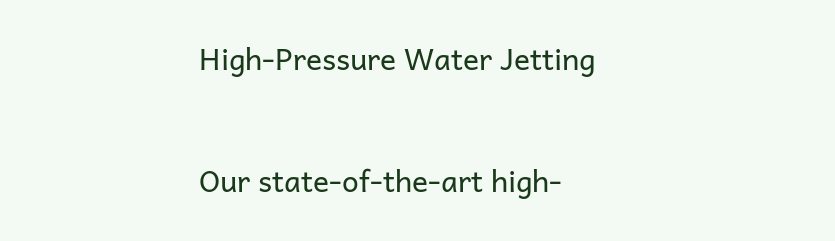High-Pressure Water Jetting

Our state-of-the-art high-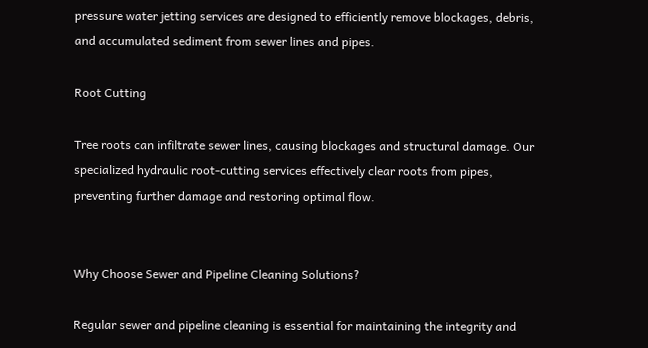pressure water jetting services are designed to efficiently remove blockages, debris, and accumulated sediment from sewer lines and pipes.

Root Cutting

Tree roots can infiltrate sewer lines, causing blockages and structural damage. Our specialized hydraulic root-cutting services effectively clear roots from pipes, preventing further damage and restoring optimal flow.


Why Choose Sewer and Pipeline Cleaning Solutions?

Regular sewer and pipeline cleaning is essential for maintaining the integrity and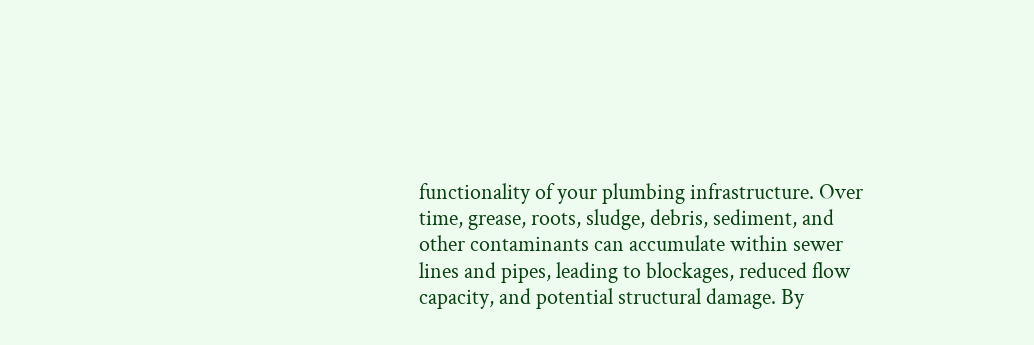functionality of your plumbing infrastructure. Over time, grease, roots, sludge, debris, sediment, and other contaminants can accumulate within sewer lines and pipes, leading to blockages, reduced flow capacity, and potential structural damage. By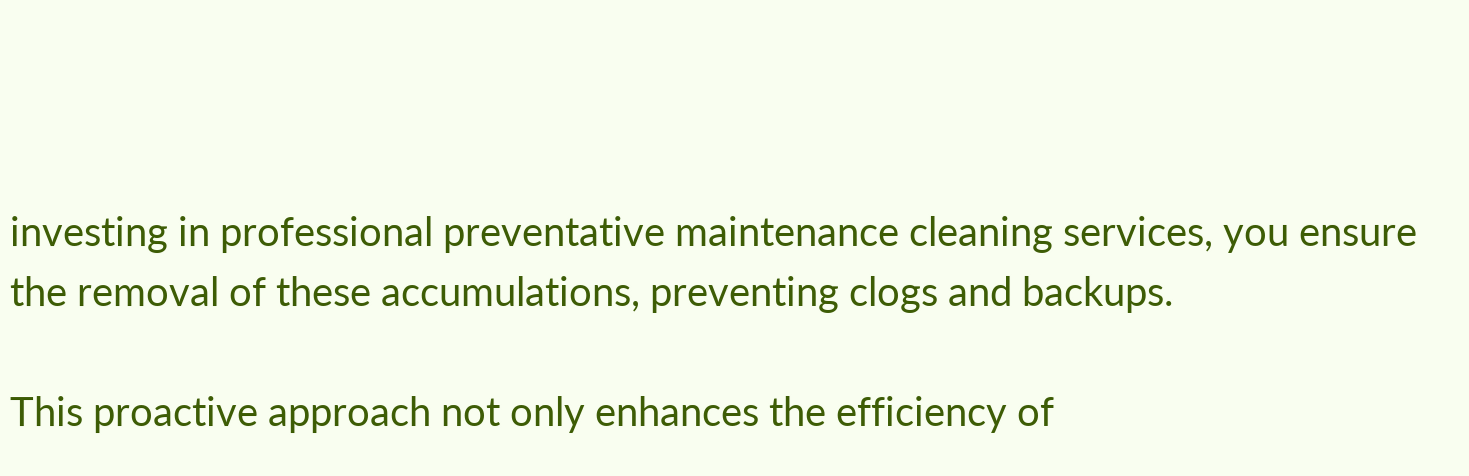investing in professional preventative maintenance cleaning services, you ensure the removal of these accumulations, preventing clogs and backups.

This proactive approach not only enhances the efficiency of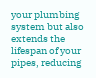your plumbing system but also extends the lifespan of your pipes, reducing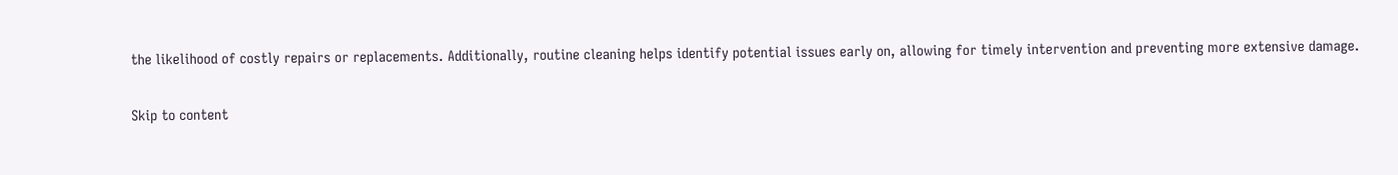the likelihood of costly repairs or replacements. Additionally, routine cleaning helps identify potential issues early on, allowing for timely intervention and preventing more extensive damage.

Skip to content